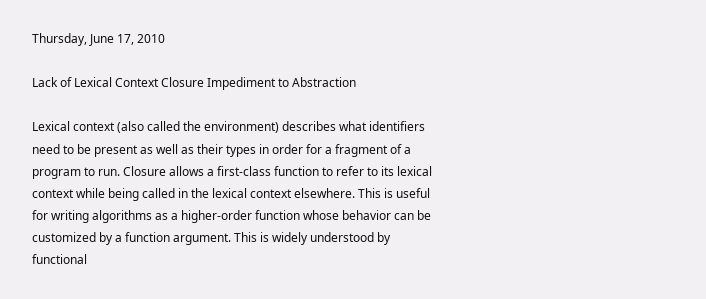Thursday, June 17, 2010

Lack of Lexical Context Closure Impediment to Abstraction

Lexical context (also called the environment) describes what identifiers need to be present as well as their types in order for a fragment of a program to run. Closure allows a first-class function to refer to its lexical context while being called in the lexical context elsewhere. This is useful for writing algorithms as a higher-order function whose behavior can be customized by a function argument. This is widely understood by functional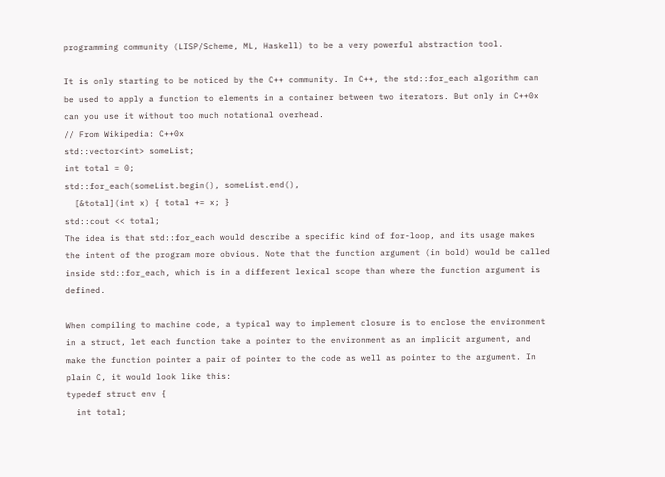programming community (LISP/Scheme, ML, Haskell) to be a very powerful abstraction tool.

It is only starting to be noticed by the C++ community. In C++, the std::for_each algorithm can be used to apply a function to elements in a container between two iterators. But only in C++0x can you use it without too much notational overhead.
// From Wikipedia: C++0x
std::vector<int> someList;
int total = 0;
std::for_each(someList.begin(), someList.end(),
  [&total](int x) { total += x; }
std::cout << total;
The idea is that std::for_each would describe a specific kind of for-loop, and its usage makes the intent of the program more obvious. Note that the function argument (in bold) would be called inside std::for_each, which is in a different lexical scope than where the function argument is defined.

When compiling to machine code, a typical way to implement closure is to enclose the environment in a struct, let each function take a pointer to the environment as an implicit argument, and make the function pointer a pair of pointer to the code as well as pointer to the argument. In plain C, it would look like this:
typedef struct env {
  int total;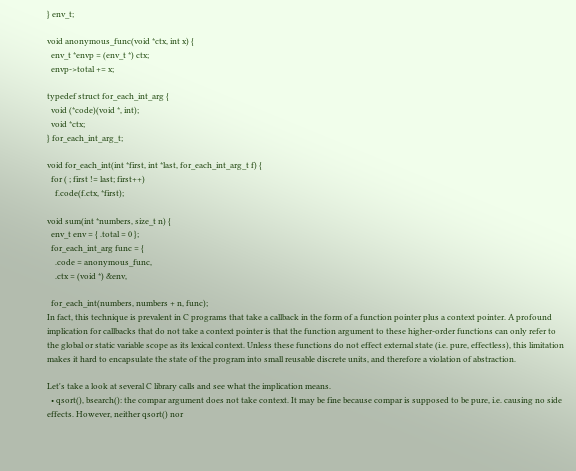} env_t;

void anonymous_func(void *ctx, int x) {
  env_t *envp = (env_t *) ctx;
  envp->total += x;

typedef struct for_each_int_arg {
  void (*code)(void *, int);
  void *ctx;
} for_each_int_arg_t;

void for_each_int(int *first, int *last, for_each_int_arg_t f) {
  for ( ; first != last; first++)
    f.code(f.ctx, *first);

void sum(int *numbers, size_t n) {
  env_t env = { .total = 0 };
  for_each_int_arg func = {
    .code = anonymous_func,
    .ctx = (void *) &env,

  for_each_int(numbers, numbers + n, func);
In fact, this technique is prevalent in C programs that take a callback in the form of a function pointer plus a context pointer. A profound implication for callbacks that do not take a context pointer is that the function argument to these higher-order functions can only refer to the global or static variable scope as its lexical context. Unless these functions do not effect external state (i.e. pure, effectless), this limitation makes it hard to encapsulate the state of the program into small reusable discrete units, and therefore a violation of abstraction.

Let's take a look at several C library calls and see what the implication means.
  • qsort(), bsearch(): the compar argument does not take context. It may be fine because compar is supposed to be pure, i.e. causing no side effects. However, neither qsort() nor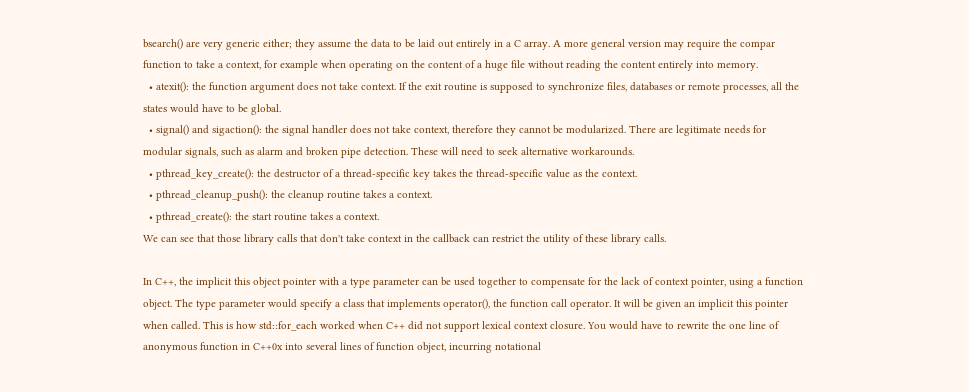bsearch() are very generic either; they assume the data to be laid out entirely in a C array. A more general version may require the compar function to take a context, for example when operating on the content of a huge file without reading the content entirely into memory.
  • atexit(): the function argument does not take context. If the exit routine is supposed to synchronize files, databases or remote processes, all the states would have to be global.
  • signal() and sigaction(): the signal handler does not take context, therefore they cannot be modularized. There are legitimate needs for modular signals, such as alarm and broken pipe detection. These will need to seek alternative workarounds.
  • pthread_key_create(): the destructor of a thread-specific key takes the thread-specific value as the context.
  • pthread_cleanup_push(): the cleanup routine takes a context.
  • pthread_create(): the start routine takes a context.
We can see that those library calls that don't take context in the callback can restrict the utility of these library calls.

In C++, the implicit this object pointer with a type parameter can be used together to compensate for the lack of context pointer, using a function object. The type parameter would specify a class that implements operator(), the function call operator. It will be given an implicit this pointer when called. This is how std::for_each worked when C++ did not support lexical context closure. You would have to rewrite the one line of anonymous function in C++0x into several lines of function object, incurring notational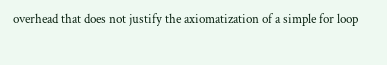overhead that does not justify the axiomatization of a simple for loop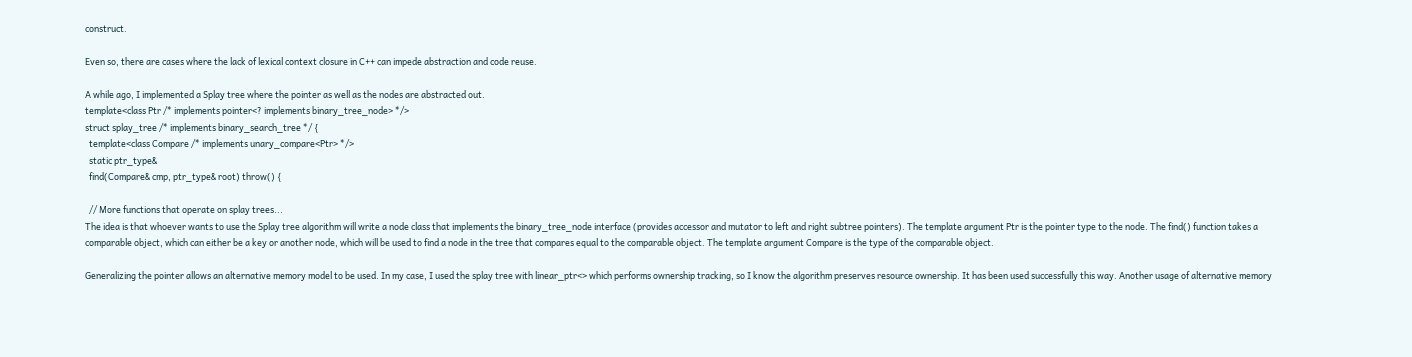construct.

Even so, there are cases where the lack of lexical context closure in C++ can impede abstraction and code reuse.

A while ago, I implemented a Splay tree where the pointer as well as the nodes are abstracted out.
template<class Ptr /* implements pointer<? implements binary_tree_node> */>
struct splay_tree /* implements binary_search_tree */ {
  template<class Compare /* implements unary_compare<Ptr> */>
  static ptr_type&
  find(Compare& cmp, ptr_type& root) throw() {

  // More functions that operate on splay trees...
The idea is that whoever wants to use the Splay tree algorithm will write a node class that implements the binary_tree_node interface (provides accessor and mutator to left and right subtree pointers). The template argument Ptr is the pointer type to the node. The find() function takes a comparable object, which can either be a key or another node, which will be used to find a node in the tree that compares equal to the comparable object. The template argument Compare is the type of the comparable object.

Generalizing the pointer allows an alternative memory model to be used. In my case, I used the splay tree with linear_ptr<> which performs ownership tracking, so I know the algorithm preserves resource ownership. It has been used successfully this way. Another usage of alternative memory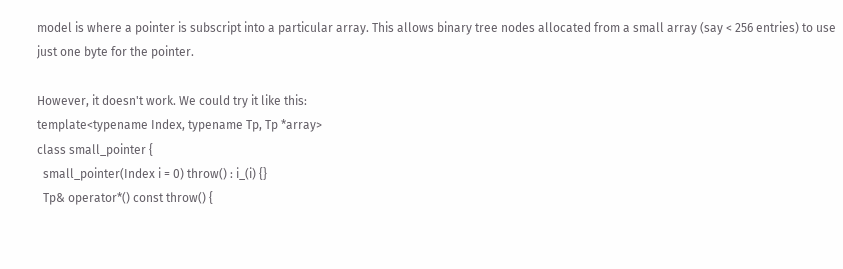model is where a pointer is subscript into a particular array. This allows binary tree nodes allocated from a small array (say < 256 entries) to use just one byte for the pointer.

However, it doesn't work. We could try it like this:
template<typename Index, typename Tp, Tp *array>
class small_pointer {
  small_pointer(Index i = 0) throw() : i_(i) {}
  Tp& operator*() const throw() {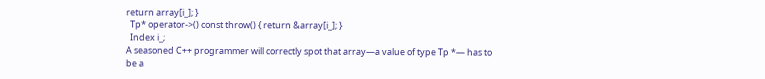return array[i_]; }
  Tp* operator->() const throw() { return &array[i_]; }
  Index i_;
A seasoned C++ programmer will correctly spot that array—a value of type Tp *— has to be a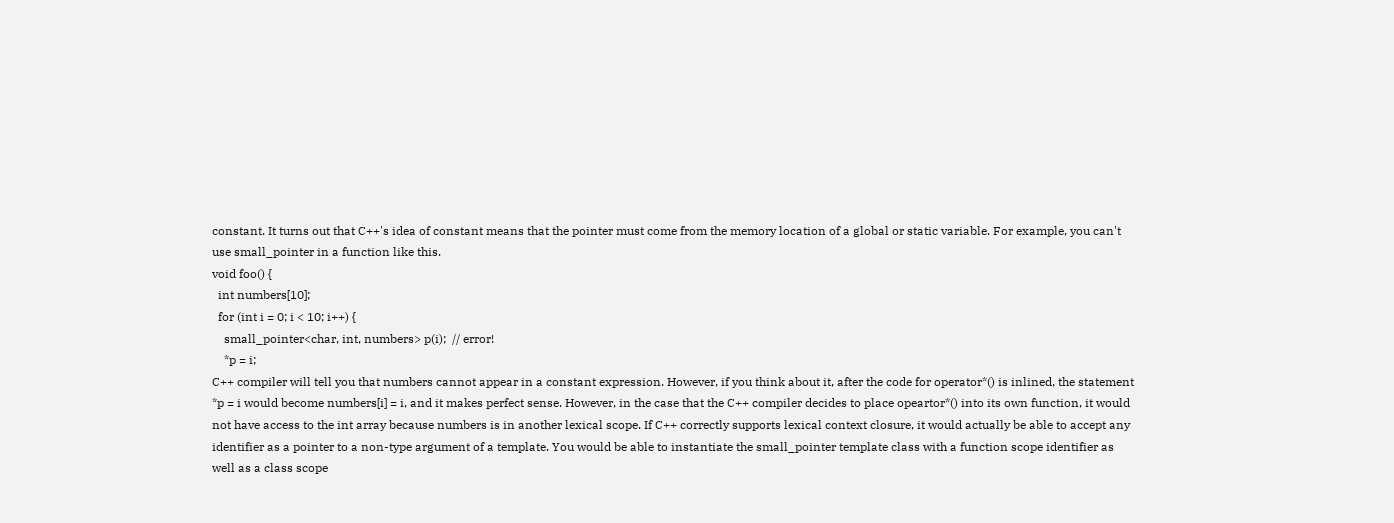constant. It turns out that C++'s idea of constant means that the pointer must come from the memory location of a global or static variable. For example, you can't use small_pointer in a function like this.
void foo() {
  int numbers[10];
  for (int i = 0; i < 10; i++) {
    small_pointer<char, int, numbers> p(i);  // error!
    *p = i;
C++ compiler will tell you that numbers cannot appear in a constant expression. However, if you think about it, after the code for operator*() is inlined, the statement *p = i would become numbers[i] = i, and it makes perfect sense. However, in the case that the C++ compiler decides to place opeartor*() into its own function, it would not have access to the int array because numbers is in another lexical scope. If C++ correctly supports lexical context closure, it would actually be able to accept any identifier as a pointer to a non-type argument of a template. You would be able to instantiate the small_pointer template class with a function scope identifier as well as a class scope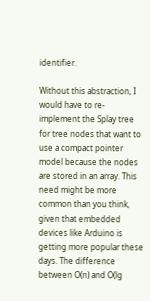identifier.

Without this abstraction, I would have to re-implement the Splay tree for tree nodes that want to use a compact pointer model because the nodes are stored in an array. This need might be more common than you think, given that embedded devices like Arduino is getting more popular these days. The difference between O(n) and O(lg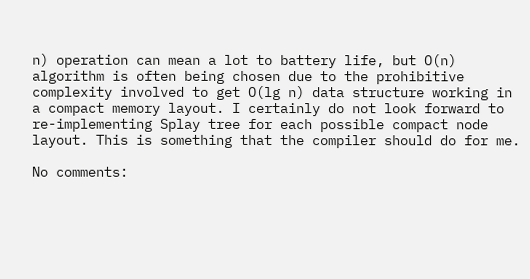n) operation can mean a lot to battery life, but O(n) algorithm is often being chosen due to the prohibitive complexity involved to get O(lg n) data structure working in a compact memory layout. I certainly do not look forward to re-implementing Splay tree for each possible compact node layout. This is something that the compiler should do for me.

No comments: